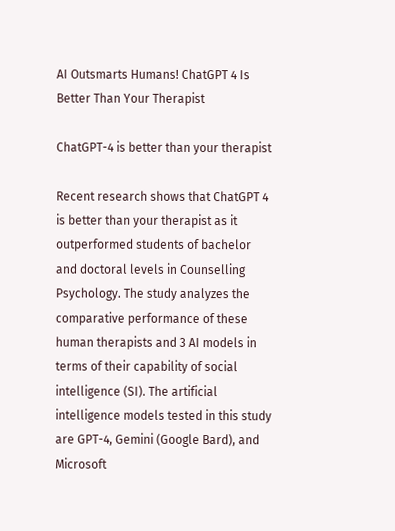AI Outsmarts Humans! ChatGPT 4 Is Better Than Your Therapist

ChatGPT-4 is better than your therapist

Recent research shows that ChatGPT 4 is better than your therapist as it outperformed students of bachelor and doctoral levels in Counselling Psychology. The study analyzes the comparative performance of these human therapists and 3 AI models in terms of their capability of social intelligence (SI). The artificial intelligence models tested in this study are GPT-4, Gemini (Google Bard), and Microsoft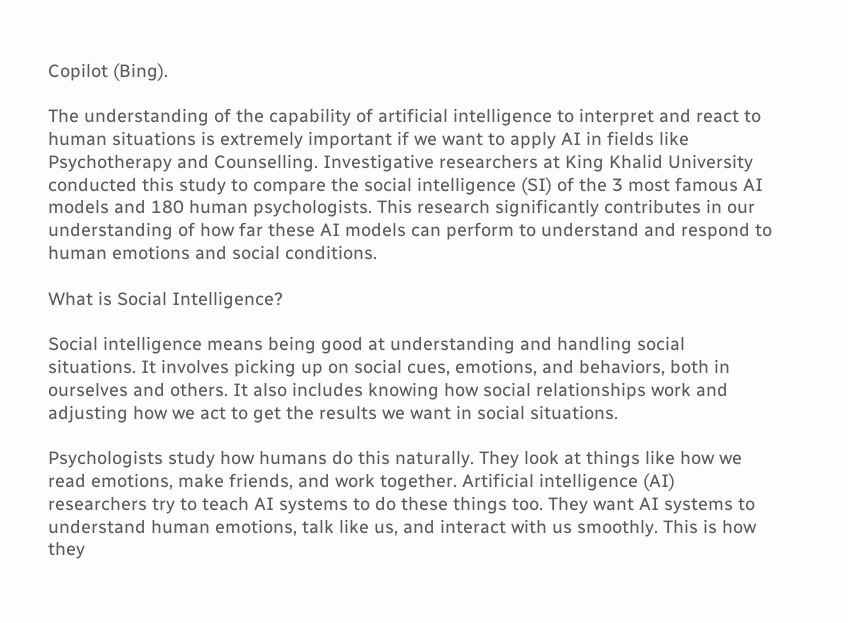Copilot (Bing).

The understanding of the capability of artificial intelligence to interpret and react to human situations is extremely important if we want to apply AI in fields like Psychotherapy and Counselling. Investigative researchers at King Khalid University conducted this study to compare the social intelligence (SI) of the 3 most famous AI models and 180 human psychologists. This research significantly contributes in our understanding of how far these AI models can perform to understand and respond to human emotions and social conditions.

What is Social Intelligence?

Social intelligence means being good at understanding and handling social situations. It involves picking up on social cues, emotions, and behaviors, both in ourselves and others. It also includes knowing how social relationships work and adjusting how we act to get the results we want in social situations.

Psychologists study how humans do this naturally. They look at things like how we read emotions, make friends, and work together. Artificial intelligence (AI) researchers try to teach AI systems to do these things too. They want AI systems to understand human emotions, talk like us, and interact with us smoothly. This is how they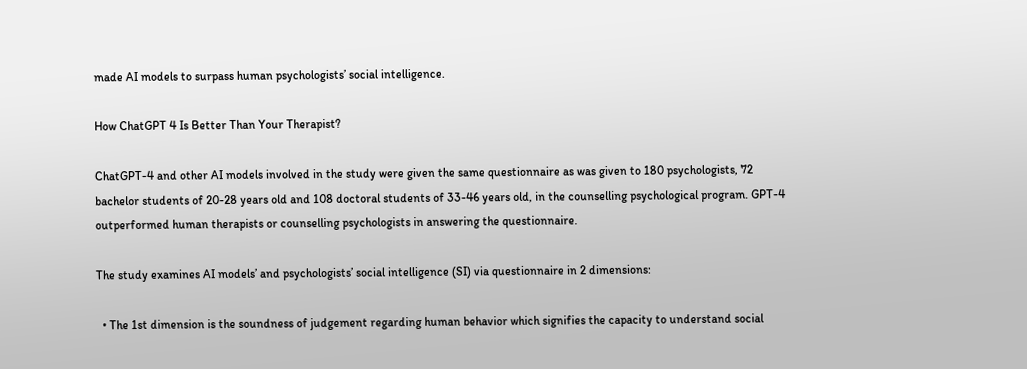made AI models to surpass human psychologists’ social intelligence.

How ChatGPT 4 Is Better Than Your Therapist?

ChatGPT-4 and other AI models involved in the study were given the same questionnaire as was given to 180 psychologists, 72 bachelor students of 20-28 years old and 108 doctoral students of 33-46 years old, in the counselling psychological program. GPT-4 outperformed human therapists or counselling psychologists in answering the questionnaire.

The study examines AI models’ and psychologists’ social intelligence (SI) via questionnaire in 2 dimensions:

  • The 1st dimension is the soundness of judgement regarding human behavior which signifies the capacity to understand social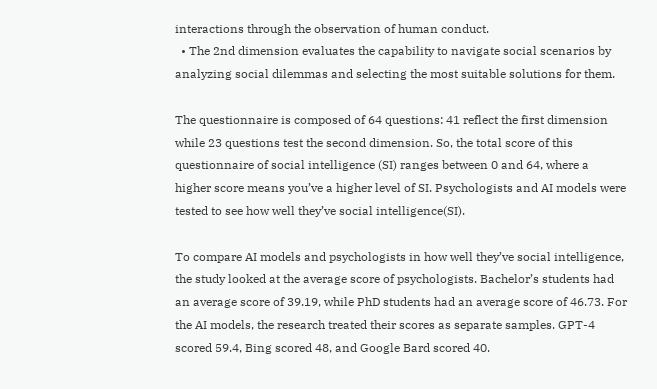interactions through the observation of human conduct.
  • The 2nd dimension evaluates the capability to navigate social scenarios by analyzing social dilemmas and selecting the most suitable solutions for them.

The questionnaire is composed of 64 questions: 41 reflect the first dimension while 23 questions test the second dimension. So, the total score of this questionnaire of social intelligence (SI) ranges between 0 and 64, where a higher score means you’ve a higher level of SI. Psychologists and AI models were tested to see how well they’ve social intelligence(SI).

To compare AI models and psychologists in how well they’ve social intelligence, the study looked at the average score of psychologists. Bachelor’s students had an average score of 39.19, while PhD students had an average score of 46.73. For the AI models, the research treated their scores as separate samples. GPT-4 scored 59.4, Bing scored 48, and Google Bard scored 40.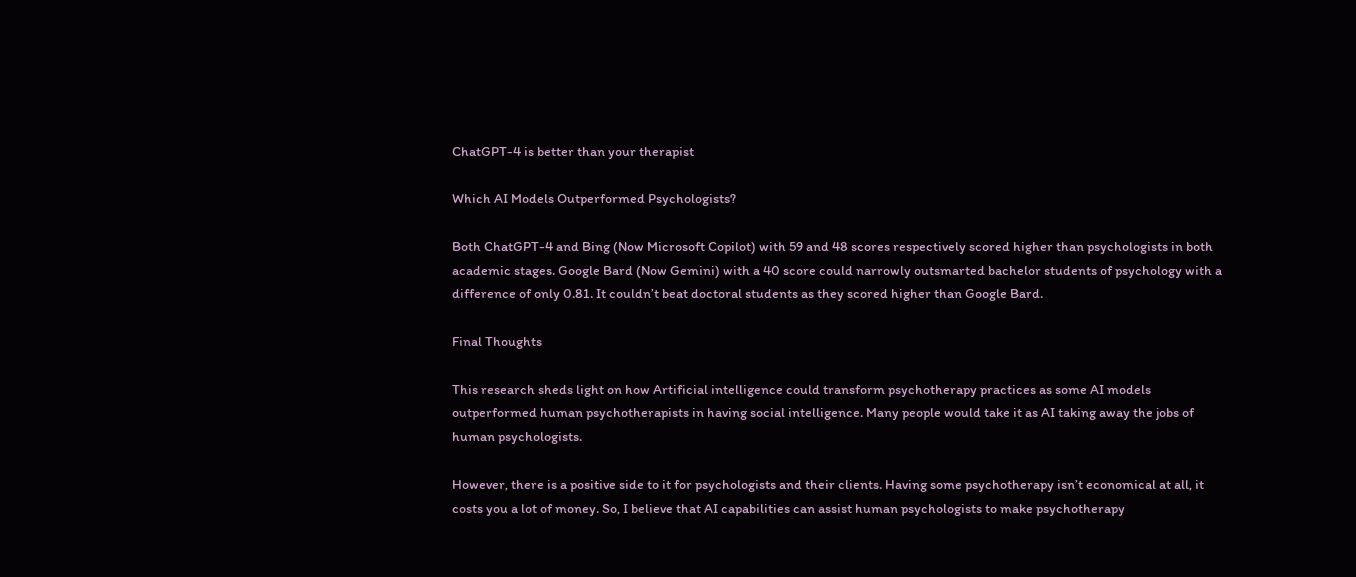ChatGPT-4 is better than your therapist

Which AI Models Outperformed Psychologists?

Both ChatGPT-4 and Bing (Now Microsoft Copilot) with 59 and 48 scores respectively scored higher than psychologists in both academic stages. Google Bard (Now Gemini) with a 40 score could narrowly outsmarted bachelor students of psychology with a difference of only 0.81. It couldn’t beat doctoral students as they scored higher than Google Bard.

Final Thoughts

This research sheds light on how Artificial intelligence could transform psychotherapy practices as some AI models outperformed human psychotherapists in having social intelligence. Many people would take it as AI taking away the jobs of human psychologists.

However, there is a positive side to it for psychologists and their clients. Having some psychotherapy isn’t economical at all, it costs you a lot of money. So, I believe that AI capabilities can assist human psychologists to make psychotherapy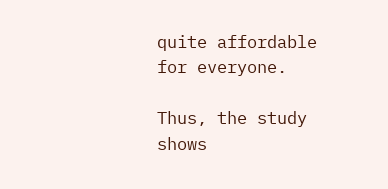quite affordable for everyone.

Thus, the study shows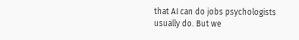that AI can do jobs psychologists usually do. But we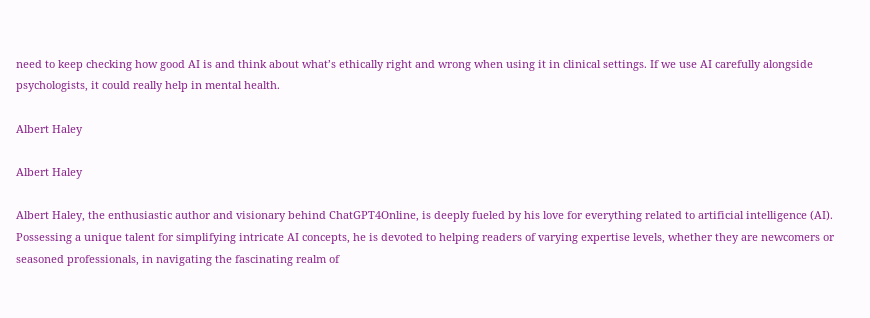need to keep checking how good AI is and think about what’s ethically right and wrong when using it in clinical settings. If we use AI carefully alongside psychologists, it could really help in mental health.

Albert Haley

Albert Haley

Albert Haley, the enthusiastic author and visionary behind ChatGPT4Online, is deeply fueled by his love for everything related to artificial intelligence (AI). Possessing a unique talent for simplifying intricate AI concepts, he is devoted to helping readers of varying expertise levels, whether they are newcomers or seasoned professionals, in navigating the fascinating realm of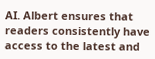AI. Albert ensures that readers consistently have access to the latest and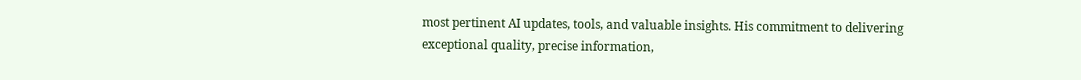most pertinent AI updates, tools, and valuable insights. His commitment to delivering exceptional quality, precise information,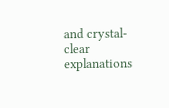and crystal-clear explanations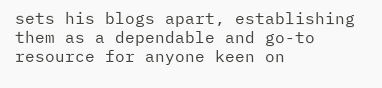sets his blogs apart, establishing them as a dependable and go-to resource for anyone keen on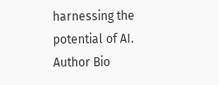harnessing the potential of AI. Author Bio